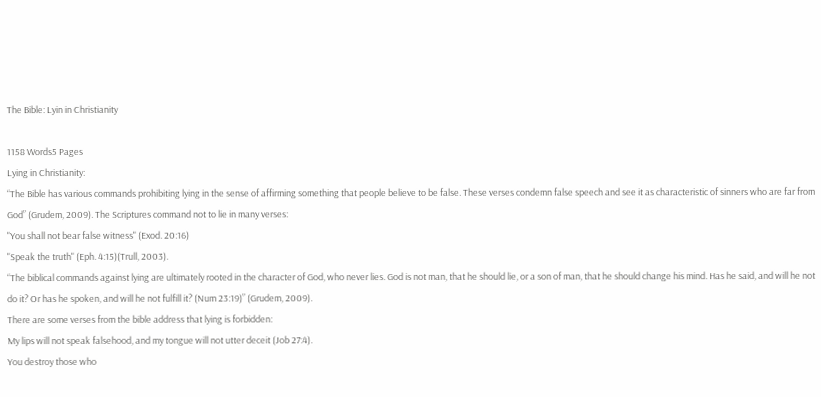The Bible: Lyin in Christianity

1158 Words5 Pages
Lying in Christianity:
“The Bible has various commands prohibiting lying in the sense of affirming something that people believe to be false. These verses condemn false speech and see it as characteristic of sinners who are far from God” (Grudem, 2009). The Scriptures command not to lie in many verses:
"You shall not bear false witness" (Exod. 20:16)
"Speak the truth" (Eph. 4:15)(Trull, 2003).
“The biblical commands against lying are ultimately rooted in the character of God, who never lies. God is not man, that he should lie, or a son of man, that he should change his mind. Has he said, and will he not do it? Or has he spoken, and will he not fulfill it? (Num 23:19)” (Grudem, 2009).
There are some verses from the bible address that lying is forbidden:
My lips will not speak falsehood, and my tongue will not utter deceit (Job 27:4).
You destroy those who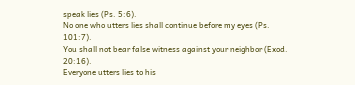speak lies (Ps. 5:6).
No one who utters lies shall continue before my eyes (Ps. 101:7).
You shall not bear false witness against your neighbor (Exod. 20:16).
Everyone utters lies to his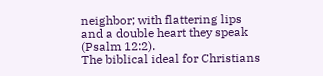neighbor; with flattering lips and a double heart they speak (Psalm 12:2).
The biblical ideal for Christians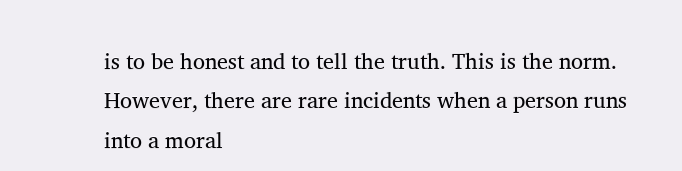is to be honest and to tell the truth. This is the norm. However, there are rare incidents when a person runs into a moral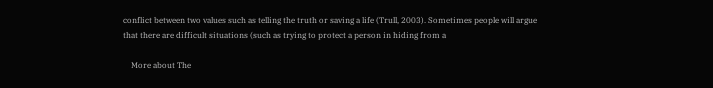conflict between two values such as telling the truth or saving a life (Trull, 2003). Sometimes people will argue that there are difficult situations (such as trying to protect a person in hiding from a

    More about The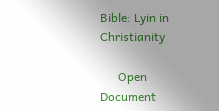Bible: Lyin in Christianity

      Open Document